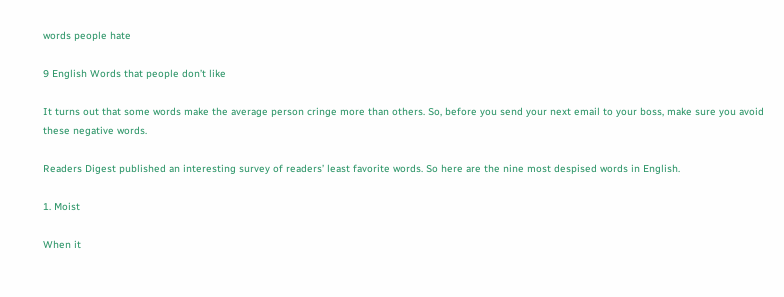words people hate

9 English Words that people don’t like

It turns out that some words make the average person cringe more than others. So, before you send your next email to your boss, make sure you avoid these negative words.

Readers Digest published an interesting survey of readers’ least favorite words. So here are the nine most despised words in English.

1. Moist

When it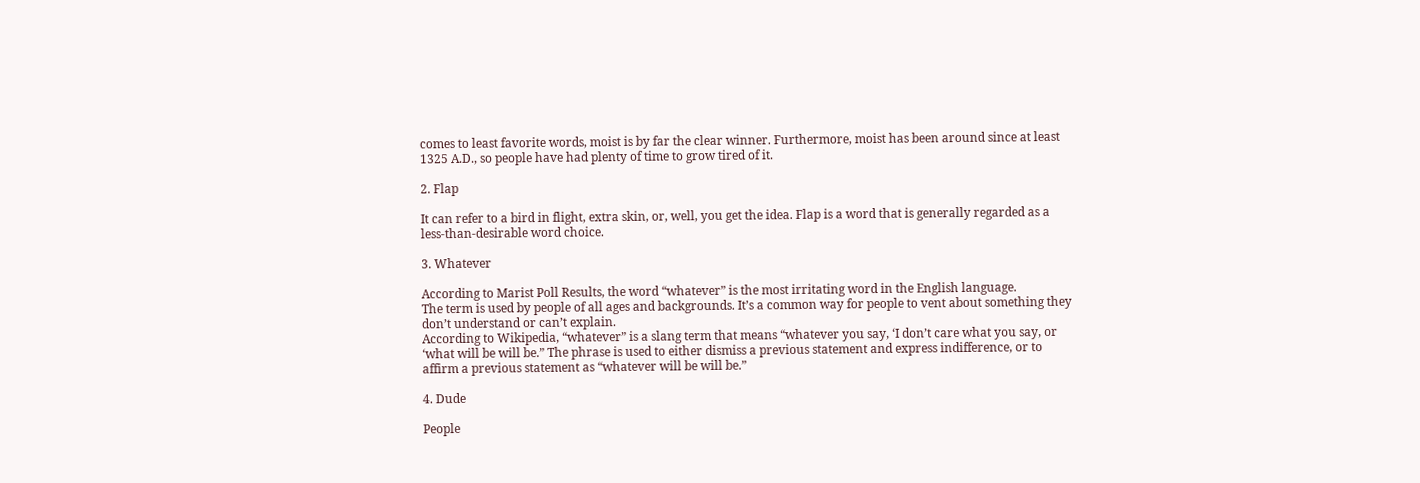comes to least favorite words, moist is by far the clear winner. Furthermore, moist has been around since at least 1325 A.D., so people have had plenty of time to grow tired of it.

2. Flap

It can refer to a bird in flight, extra skin, or, well, you get the idea. Flap is a word that is generally regarded as a less-than-desirable word choice.

3. Whatever

According to Marist Poll Results, the word “whatever” is the most irritating word in the English language.
The term is used by people of all ages and backgrounds. It’s a common way for people to vent about something they don’t understand or can’t explain.
According to Wikipedia, “whatever” is a slang term that means “whatever you say, ‘I don’t care what you say, or ‘what will be will be.” The phrase is used to either dismiss a previous statement and express indifference, or to affirm a previous statement as “whatever will be will be.”

4. Dude

People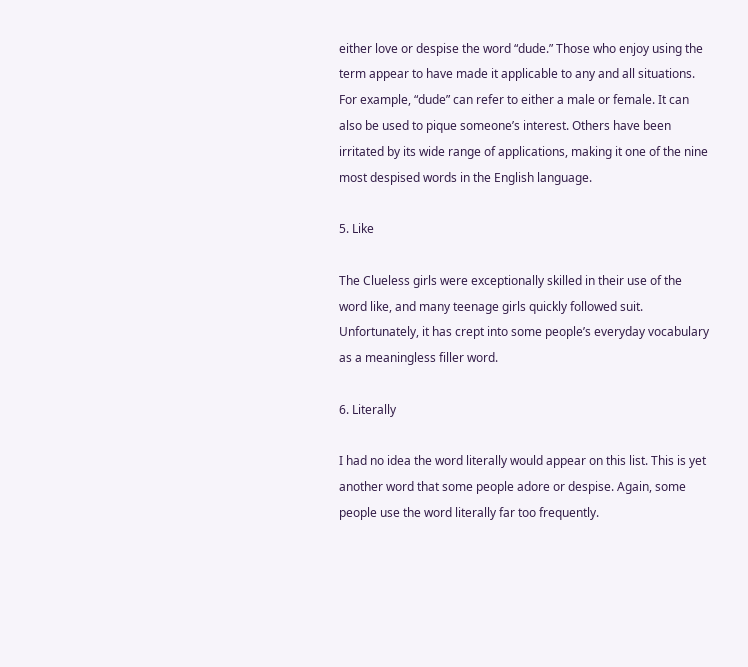either love or despise the word “dude.” Those who enjoy using the term appear to have made it applicable to any and all situations. For example, “dude” can refer to either a male or female. It can also be used to pique someone’s interest. Others have been irritated by its wide range of applications, making it one of the nine most despised words in the English language.

5. Like

The Clueless girls were exceptionally skilled in their use of the word like, and many teenage girls quickly followed suit. Unfortunately, it has crept into some people’s everyday vocabulary as a meaningless filler word.

6. Literally

I had no idea the word literally would appear on this list. This is yet another word that some people adore or despise. Again, some people use the word literally far too frequently.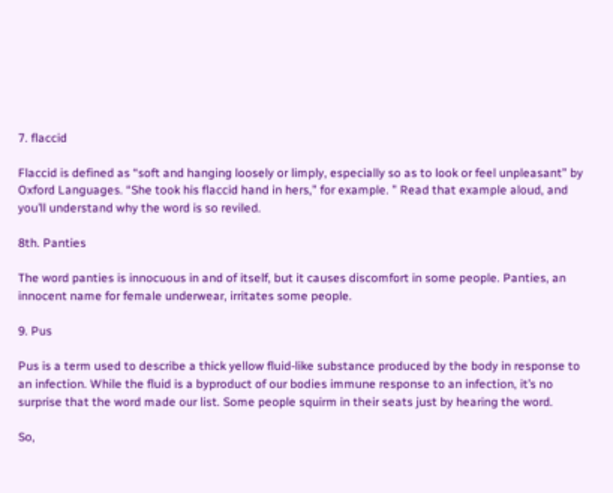7. flaccid

Flaccid is defined as “soft and hanging loosely or limply, especially so as to look or feel unpleasant” by Oxford Languages. “She took his flaccid hand in hers,” for example. ” Read that example aloud, and you’ll understand why the word is so reviled.

8th. Panties

The word panties is innocuous in and of itself, but it causes discomfort in some people. Panties, an innocent name for female underwear, irritates some people.

9. Pus

Pus is a term used to describe a thick yellow fluid-like substance produced by the body in response to an infection. While the fluid is a byproduct of our bodies immune response to an infection, it’s no surprise that the word made our list. Some people squirm in their seats just by hearing the word.

So,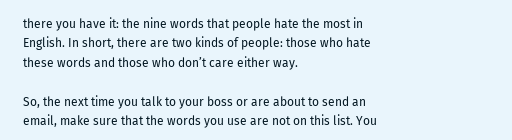there you have it: the nine words that people hate the most in English. In short, there are two kinds of people: those who hate these words and those who don’t care either way.

So, the next time you talk to your boss or are about to send an email, make sure that the words you use are not on this list. You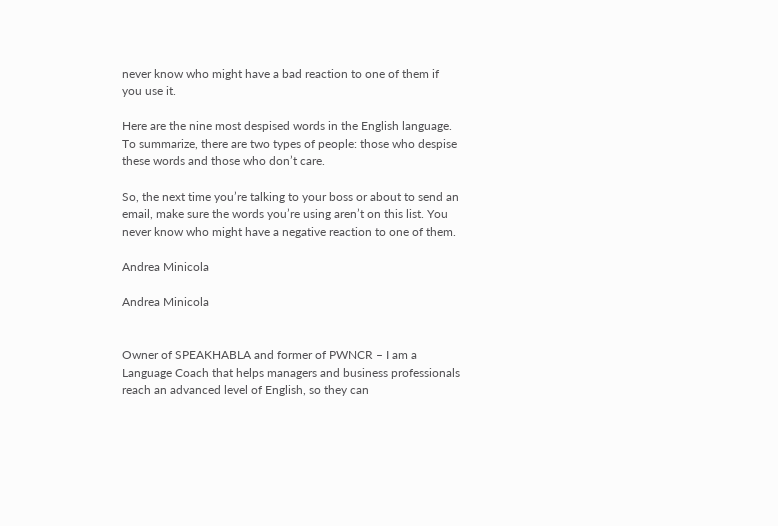never know who might have a bad reaction to one of them if you use it.

Here are the nine most despised words in the English language. To summarize, there are two types of people: those who despise these words and those who don’t care.

So, the next time you’re talking to your boss or about to send an email, make sure the words you’re using aren’t on this list. You never know who might have a negative reaction to one of them.

Andrea Minicola

Andrea Minicola


Owner of SPEAKHABLA and former of PWNCR – I am a Language Coach that helps managers and business professionals reach an advanced level of English, so they can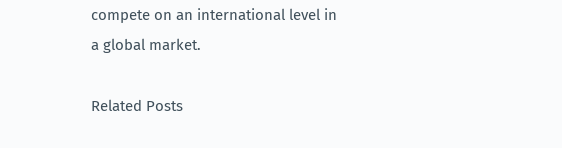compete on an international level in a global market.

Related Posts